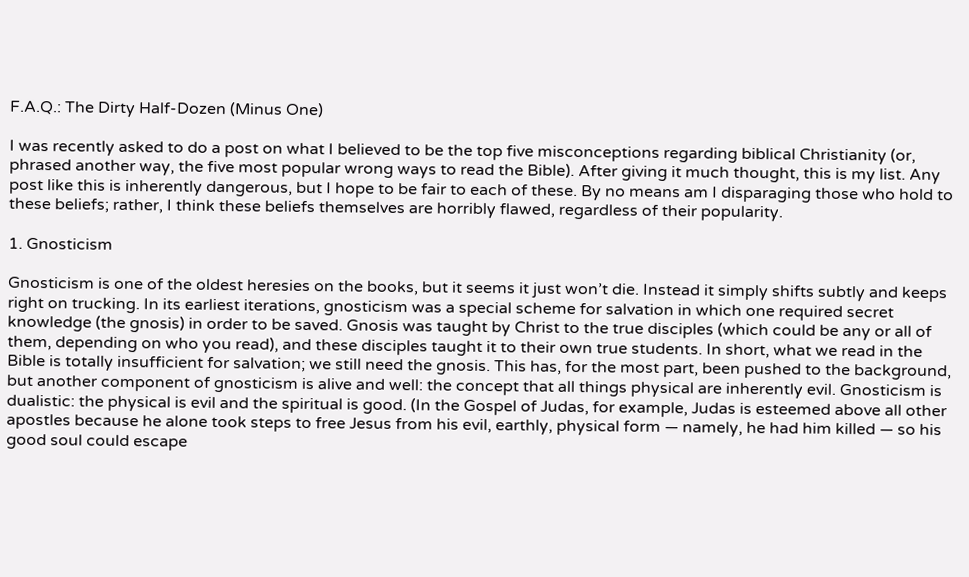F.A.Q.: The Dirty Half-Dozen (Minus One)

I was recently asked to do a post on what I believed to be the top five misconceptions regarding biblical Christianity (or, phrased another way, the five most popular wrong ways to read the Bible). After giving it much thought, this is my list. Any post like this is inherently dangerous, but I hope to be fair to each of these. By no means am I disparaging those who hold to these beliefs; rather, I think these beliefs themselves are horribly flawed, regardless of their popularity.

1. Gnosticism

Gnosticism is one of the oldest heresies on the books, but it seems it just won’t die. Instead it simply shifts subtly and keeps right on trucking. In its earliest iterations, gnosticism was a special scheme for salvation in which one required secret knowledge (the gnosis) in order to be saved. Gnosis was taught by Christ to the true disciples (which could be any or all of them, depending on who you read), and these disciples taught it to their own true students. In short, what we read in the Bible is totally insufficient for salvation; we still need the gnosis. This has, for the most part, been pushed to the background, but another component of gnosticism is alive and well: the concept that all things physical are inherently evil. Gnosticism is dualistic: the physical is evil and the spiritual is good. (In the Gospel of Judas, for example, Judas is esteemed above all other apostles because he alone took steps to free Jesus from his evil, earthly, physical form — namely, he had him killed — so his good soul could escape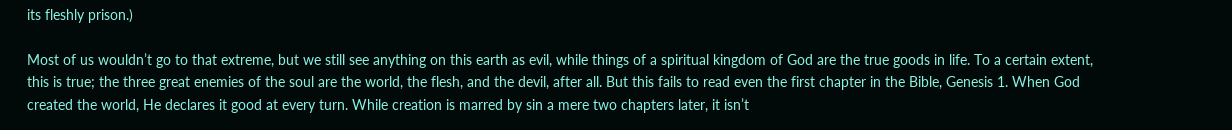its fleshly prison.)

Most of us wouldn’t go to that extreme, but we still see anything on this earth as evil, while things of a spiritual kingdom of God are the true goods in life. To a certain extent, this is true; the three great enemies of the soul are the world, the flesh, and the devil, after all. But this fails to read even the first chapter in the Bible, Genesis 1. When God created the world, He declares it good at every turn. While creation is marred by sin a mere two chapters later, it isn’t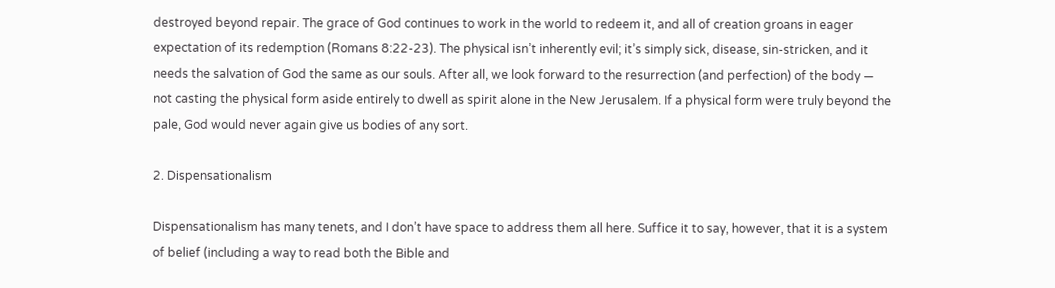destroyed beyond repair. The grace of God continues to work in the world to redeem it, and all of creation groans in eager expectation of its redemption (Romans 8:22-23). The physical isn’t inherently evil; it’s simply sick, disease, sin-stricken, and it needs the salvation of God the same as our souls. After all, we look forward to the resurrection (and perfection) of the body — not casting the physical form aside entirely to dwell as spirit alone in the New Jerusalem. If a physical form were truly beyond the pale, God would never again give us bodies of any sort.

2. Dispensationalism

Dispensationalism has many tenets, and I don’t have space to address them all here. Suffice it to say, however, that it is a system of belief (including a way to read both the Bible and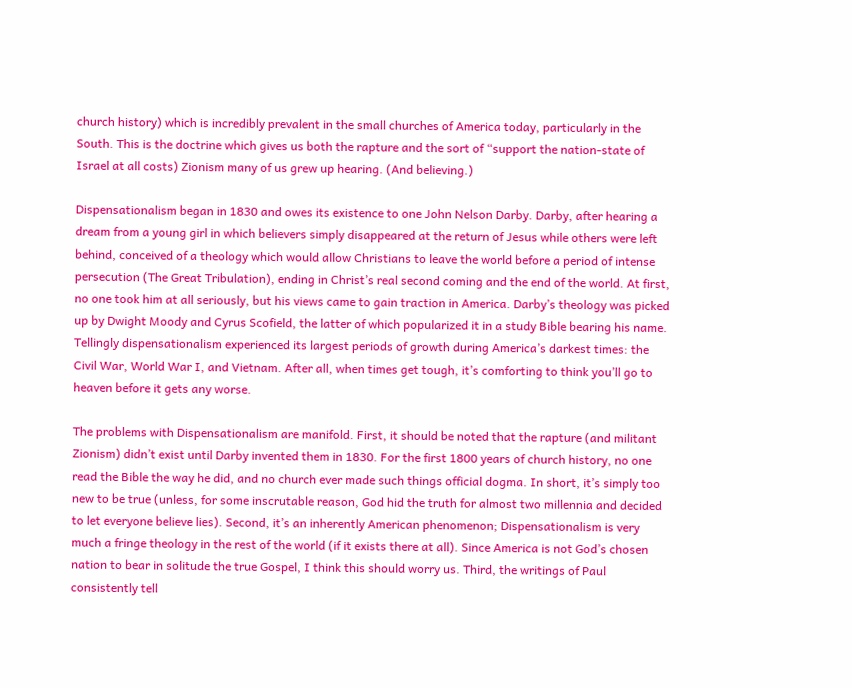church history) which is incredibly prevalent in the small churches of America today, particularly in the South. This is the doctrine which gives us both the rapture and the sort of “support the nation-state of Israel at all costs) Zionism many of us grew up hearing. (And believing.)

Dispensationalism began in 1830 and owes its existence to one John Nelson Darby. Darby, after hearing a dream from a young girl in which believers simply disappeared at the return of Jesus while others were left behind, conceived of a theology which would allow Christians to leave the world before a period of intense persecution (The Great Tribulation), ending in Christ’s real second coming and the end of the world. At first, no one took him at all seriously, but his views came to gain traction in America. Darby’s theology was picked up by Dwight Moody and Cyrus Scofield, the latter of which popularized it in a study Bible bearing his name. Tellingly dispensationalism experienced its largest periods of growth during America’s darkest times: the Civil War, World War I, and Vietnam. After all, when times get tough, it’s comforting to think you’ll go to heaven before it gets any worse.

The problems with Dispensationalism are manifold. First, it should be noted that the rapture (and militant Zionism) didn’t exist until Darby invented them in 1830. For the first 1800 years of church history, no one read the Bible the way he did, and no church ever made such things official dogma. In short, it’s simply too new to be true (unless, for some inscrutable reason, God hid the truth for almost two millennia and decided to let everyone believe lies). Second, it’s an inherently American phenomenon; Dispensationalism is very much a fringe theology in the rest of the world (if it exists there at all). Since America is not God’s chosen nation to bear in solitude the true Gospel, I think this should worry us. Third, the writings of Paul consistently tell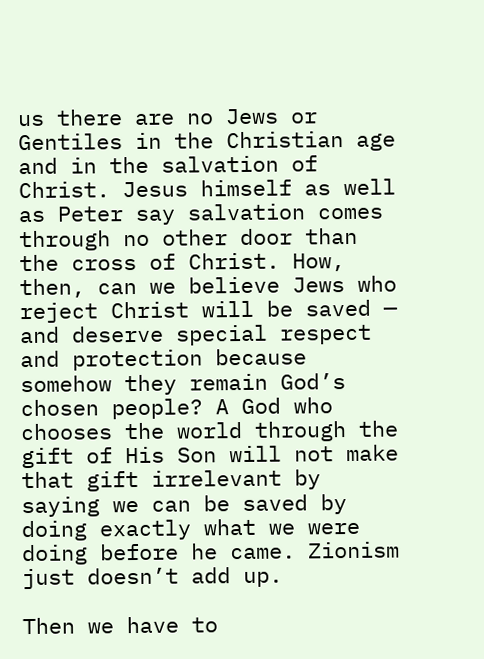us there are no Jews or Gentiles in the Christian age and in the salvation of Christ. Jesus himself as well as Peter say salvation comes through no other door than the cross of Christ. How, then, can we believe Jews who reject Christ will be saved — and deserve special respect and protection because somehow they remain God’s chosen people? A God who chooses the world through the gift of His Son will not make that gift irrelevant by saying we can be saved by doing exactly what we were doing before he came. Zionism just doesn’t add up.

Then we have to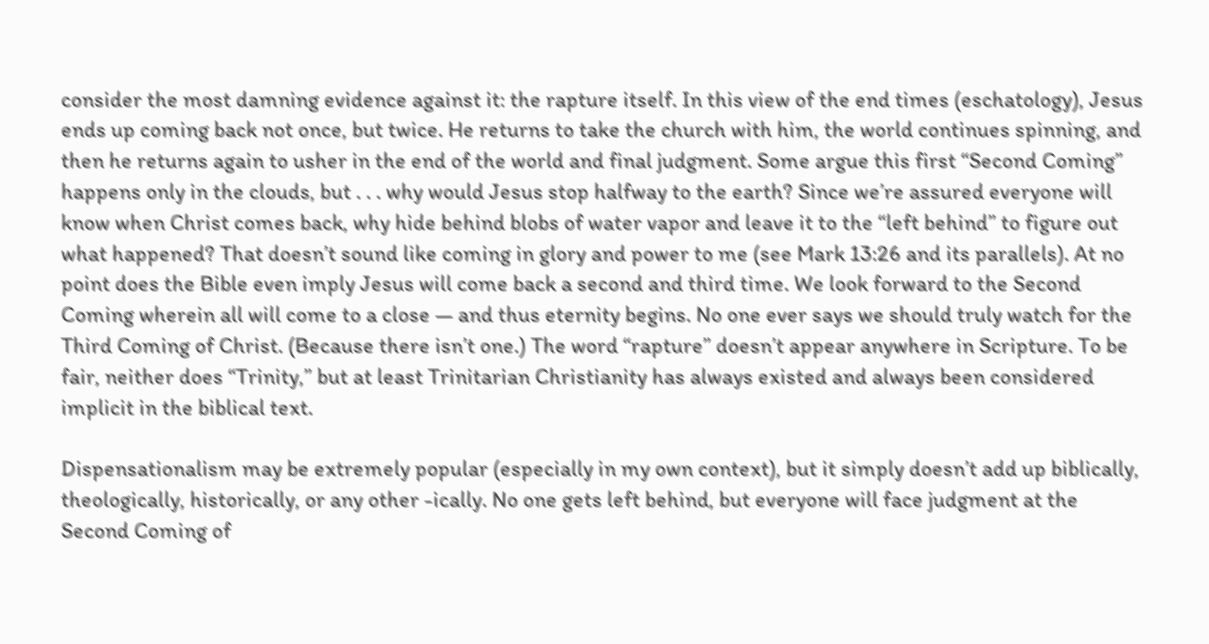consider the most damning evidence against it: the rapture itself. In this view of the end times (eschatology), Jesus ends up coming back not once, but twice. He returns to take the church with him, the world continues spinning, and then he returns again to usher in the end of the world and final judgment. Some argue this first “Second Coming” happens only in the clouds, but . . . why would Jesus stop halfway to the earth? Since we’re assured everyone will know when Christ comes back, why hide behind blobs of water vapor and leave it to the “left behind” to figure out what happened? That doesn’t sound like coming in glory and power to me (see Mark 13:26 and its parallels). At no point does the Bible even imply Jesus will come back a second and third time. We look forward to the Second Coming wherein all will come to a close — and thus eternity begins. No one ever says we should truly watch for the Third Coming of Christ. (Because there isn’t one.) The word “rapture” doesn’t appear anywhere in Scripture. To be fair, neither does “Trinity,” but at least Trinitarian Christianity has always existed and always been considered implicit in the biblical text.

Dispensationalism may be extremely popular (especially in my own context), but it simply doesn’t add up biblically, theologically, historically, or any other -ically. No one gets left behind, but everyone will face judgment at the Second Coming of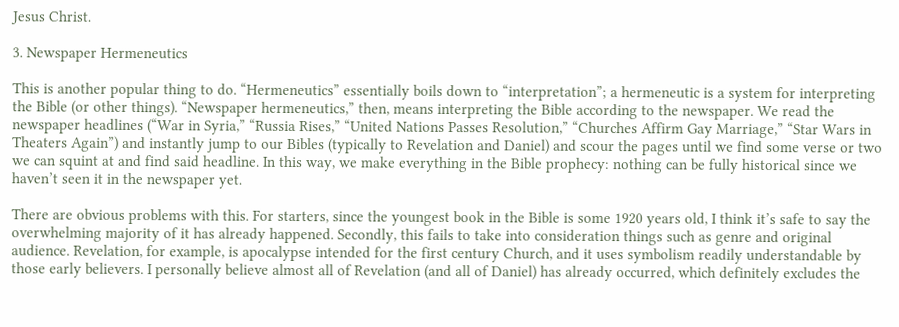Jesus Christ.

3. Newspaper Hermeneutics

This is another popular thing to do. “Hermeneutics” essentially boils down to “interpretation”; a hermeneutic is a system for interpreting the Bible (or other things). “Newspaper hermeneutics,” then, means interpreting the Bible according to the newspaper. We read the newspaper headlines (“War in Syria,” “Russia Rises,” “United Nations Passes Resolution,” “Churches Affirm Gay Marriage,” “Star Wars in Theaters Again”) and instantly jump to our Bibles (typically to Revelation and Daniel) and scour the pages until we find some verse or two we can squint at and find said headline. In this way, we make everything in the Bible prophecy: nothing can be fully historical since we haven’t seen it in the newspaper yet.

There are obvious problems with this. For starters, since the youngest book in the Bible is some 1920 years old, I think it’s safe to say the overwhelming majority of it has already happened. Secondly, this fails to take into consideration things such as genre and original audience. Revelation, for example, is apocalypse intended for the first century Church, and it uses symbolism readily understandable by those early believers. I personally believe almost all of Revelation (and all of Daniel) has already occurred, which definitely excludes the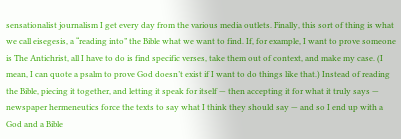sensationalist journalism I get every day from the various media outlets. Finally, this sort of thing is what we call eisegesis, a “reading into” the Bible what we want to find. If, for example, I want to prove someone is The Antichrist, all I have to do is find specific verses, take them out of context, and make my case. (I mean, I can quote a psalm to prove God doesn’t exist if I want to do things like that.) Instead of reading the Bible, piecing it together, and letting it speak for itself — then accepting it for what it truly says — newspaper hermeneutics force the texts to say what I think they should say — and so I end up with a God and a Bible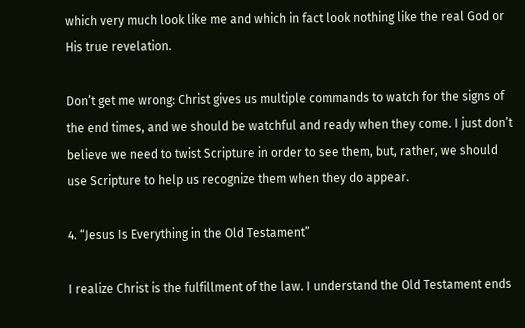which very much look like me and which in fact look nothing like the real God or His true revelation.

Don’t get me wrong: Christ gives us multiple commands to watch for the signs of the end times, and we should be watchful and ready when they come. I just don’t believe we need to twist Scripture in order to see them, but, rather, we should use Scripture to help us recognize them when they do appear.

4. “Jesus Is Everything in the Old Testament”

I realize Christ is the fulfillment of the law. I understand the Old Testament ends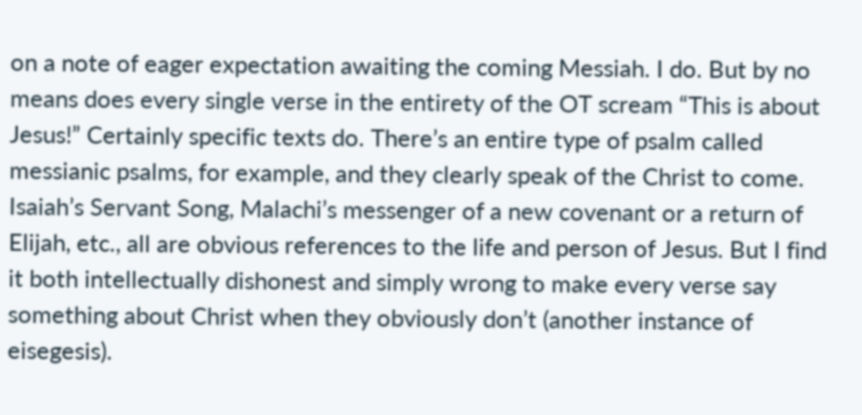on a note of eager expectation awaiting the coming Messiah. I do. But by no means does every single verse in the entirety of the OT scream “This is about Jesus!” Certainly specific texts do. There’s an entire type of psalm called messianic psalms, for example, and they clearly speak of the Christ to come. Isaiah’s Servant Song, Malachi’s messenger of a new covenant or a return of Elijah, etc., all are obvious references to the life and person of Jesus. But I find it both intellectually dishonest and simply wrong to make every verse say something about Christ when they obviously don’t (another instance of eisegesis).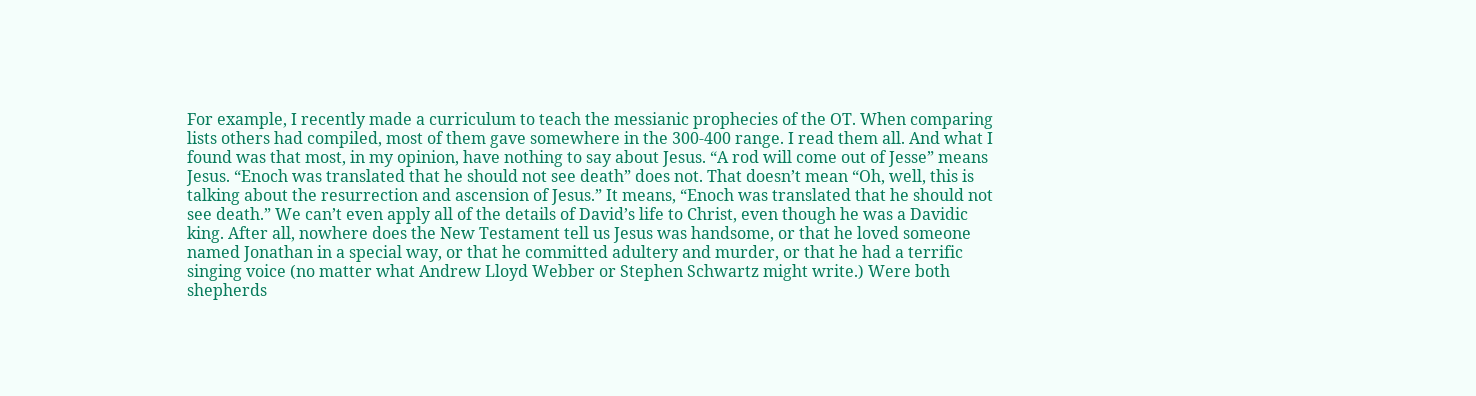For example, I recently made a curriculum to teach the messianic prophecies of the OT. When comparing lists others had compiled, most of them gave somewhere in the 300-400 range. I read them all. And what I found was that most, in my opinion, have nothing to say about Jesus. “A rod will come out of Jesse” means Jesus. “Enoch was translated that he should not see death” does not. That doesn’t mean “Oh, well, this is talking about the resurrection and ascension of Jesus.” It means, “Enoch was translated that he should not see death.” We can’t even apply all of the details of David’s life to Christ, even though he was a Davidic king. After all, nowhere does the New Testament tell us Jesus was handsome, or that he loved someone named Jonathan in a special way, or that he committed adultery and murder, or that he had a terrific singing voice (no matter what Andrew Lloyd Webber or Stephen Schwartz might write.) Were both shepherds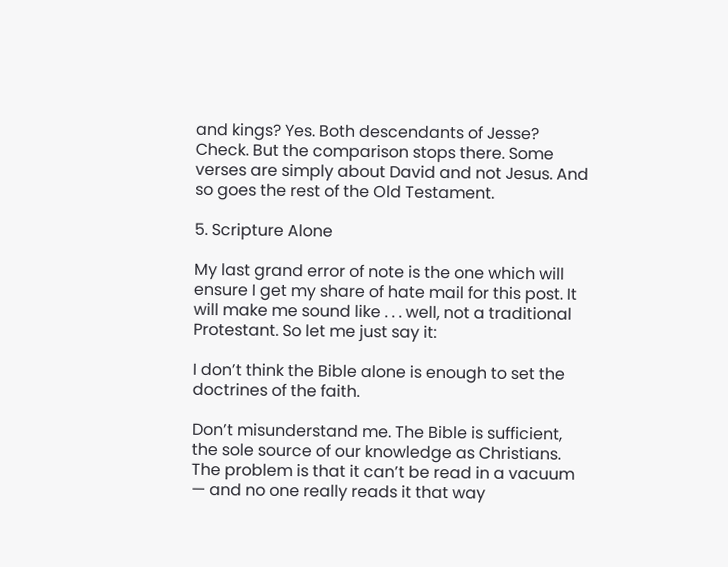and kings? Yes. Both descendants of Jesse? Check. But the comparison stops there. Some verses are simply about David and not Jesus. And so goes the rest of the Old Testament.

5. Scripture Alone

My last grand error of note is the one which will ensure I get my share of hate mail for this post. It will make me sound like . . . well, not a traditional Protestant. So let me just say it:

I don’t think the Bible alone is enough to set the doctrines of the faith.

Don’t misunderstand me. The Bible is sufficient, the sole source of our knowledge as Christians. The problem is that it can’t be read in a vacuum — and no one really reads it that way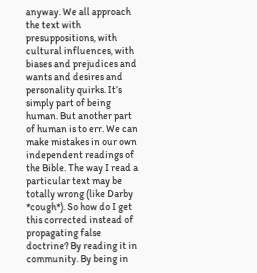anyway. We all approach the text with presuppositions, with cultural influences, with biases and prejudices and wants and desires and personality quirks. It’s simply part of being human. But another part of human is to err. We can make mistakes in our own independent readings of the Bible. The way I read a particular text may be totally wrong (like Darby *cough*). So how do I get this corrected instead of propagating false doctrine? By reading it in community. By being in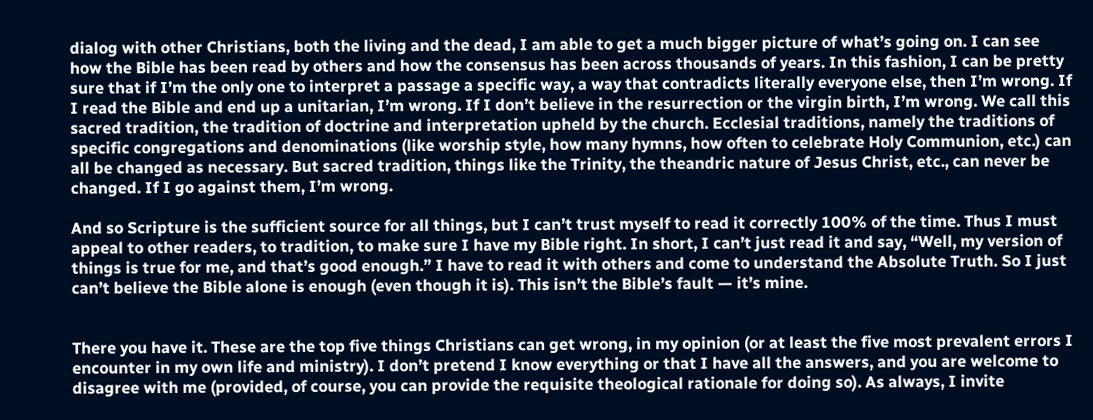dialog with other Christians, both the living and the dead, I am able to get a much bigger picture of what’s going on. I can see how the Bible has been read by others and how the consensus has been across thousands of years. In this fashion, I can be pretty sure that if I’m the only one to interpret a passage a specific way, a way that contradicts literally everyone else, then I’m wrong. If I read the Bible and end up a unitarian, I’m wrong. If I don’t believe in the resurrection or the virgin birth, I’m wrong. We call this sacred tradition, the tradition of doctrine and interpretation upheld by the church. Ecclesial traditions, namely the traditions of specific congregations and denominations (like worship style, how many hymns, how often to celebrate Holy Communion, etc.) can all be changed as necessary. But sacred tradition, things like the Trinity, the theandric nature of Jesus Christ, etc., can never be changed. If I go against them, I’m wrong.

And so Scripture is the sufficient source for all things, but I can’t trust myself to read it correctly 100% of the time. Thus I must appeal to other readers, to tradition, to make sure I have my Bible right. In short, I can’t just read it and say, “Well, my version of things is true for me, and that’s good enough.” I have to read it with others and come to understand the Absolute Truth. So I just can’t believe the Bible alone is enough (even though it is). This isn’t the Bible’s fault — it’s mine.


There you have it. These are the top five things Christians can get wrong, in my opinion (or at least the five most prevalent errors I encounter in my own life and ministry). I don’t pretend I know everything or that I have all the answers, and you are welcome to disagree with me (provided, of course, you can provide the requisite theological rationale for doing so). As always, I invite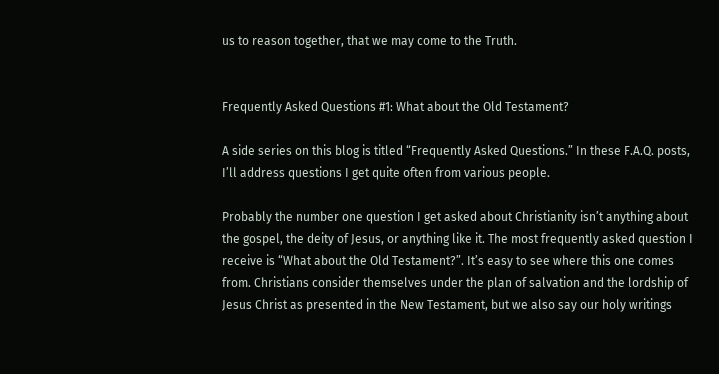us to reason together, that we may come to the Truth.


Frequently Asked Questions #1: What about the Old Testament?

A side series on this blog is titled “Frequently Asked Questions.” In these F.A.Q. posts, I’ll address questions I get quite often from various people.

Probably the number one question I get asked about Christianity isn’t anything about the gospel, the deity of Jesus, or anything like it. The most frequently asked question I receive is “What about the Old Testament?”. It’s easy to see where this one comes from. Christians consider themselves under the plan of salvation and the lordship of Jesus Christ as presented in the New Testament, but we also say our holy writings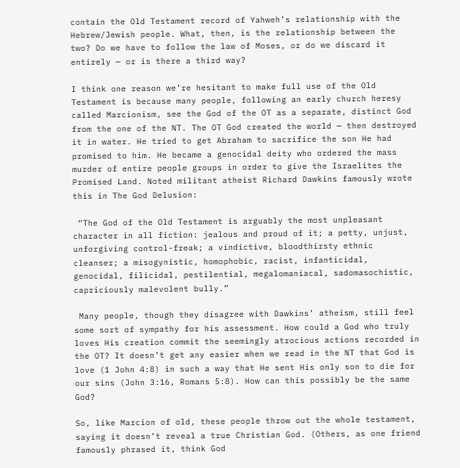contain the Old Testament record of Yahweh’s relationship with the Hebrew/Jewish people. What, then, is the relationship between the two? Do we have to follow the law of Moses, or do we discard it entirely — or is there a third way?

I think one reason we’re hesitant to make full use of the Old Testament is because many people, following an early church heresy called Marcionism, see the God of the OT as a separate, distinct God from the one of the NT. The OT God created the world — then destroyed it in water. He tried to get Abraham to sacrifice the son He had promised to him. He became a genocidal deity who ordered the mass murder of entire people groups in order to give the Israelites the Promised Land. Noted militant atheist Richard Dawkins famously wrote this in The God Delusion:

 “The God of the Old Testament is arguably the most unpleasant character in all fiction: jealous and proud of it; a petty, unjust, unforgiving control-freak; a vindictive, bloodthirsty ethnic cleanser; a misogynistic, homophobic, racist, infanticidal, genocidal, filicidal, pestilential, megalomaniacal, sadomasochistic, capriciously malevolent bully.”

 Many people, though they disagree with Dawkins’ atheism, still feel some sort of sympathy for his assessment. How could a God who truly loves His creation commit the seemingly atrocious actions recorded in the OT? It doesn’t get any easier when we read in the NT that God is love (1 John 4:8) in such a way that He sent His only son to die for our sins (John 3:16, Romans 5:8). How can this possibly be the same God?

So, like Marcion of old, these people throw out the whole testament, saying it doesn’t reveal a true Christian God. (Others, as one friend famously phrased it, think God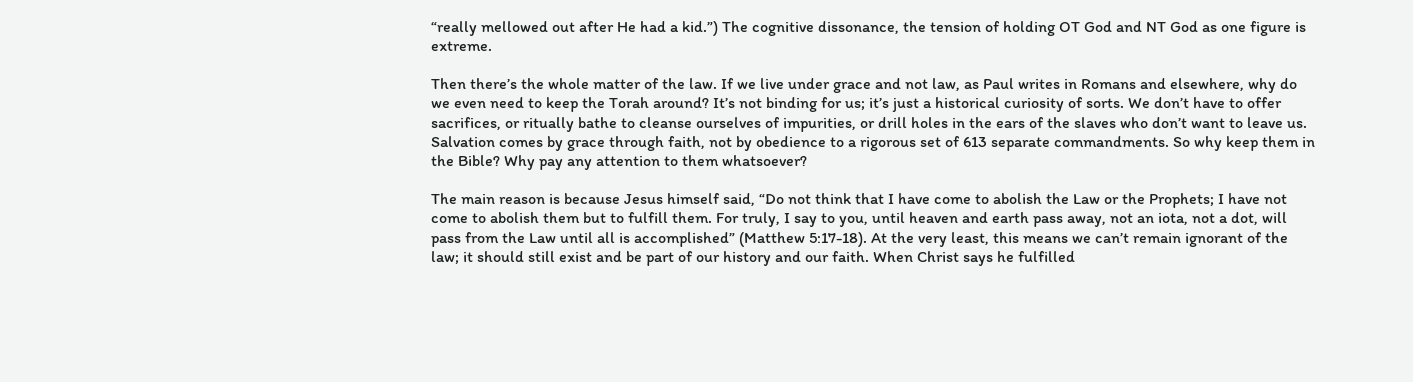“really mellowed out after He had a kid.”) The cognitive dissonance, the tension of holding OT God and NT God as one figure is extreme.

Then there’s the whole matter of the law. If we live under grace and not law, as Paul writes in Romans and elsewhere, why do we even need to keep the Torah around? It’s not binding for us; it’s just a historical curiosity of sorts. We don’t have to offer sacrifices, or ritually bathe to cleanse ourselves of impurities, or drill holes in the ears of the slaves who don’t want to leave us. Salvation comes by grace through faith, not by obedience to a rigorous set of 613 separate commandments. So why keep them in the Bible? Why pay any attention to them whatsoever?

The main reason is because Jesus himself said, “Do not think that I have come to abolish the Law or the Prophets; I have not come to abolish them but to fulfill them. For truly, I say to you, until heaven and earth pass away, not an iota, not a dot, will pass from the Law until all is accomplished” (Matthew 5:17-18). At the very least, this means we can’t remain ignorant of the law; it should still exist and be part of our history and our faith. When Christ says he fulfilled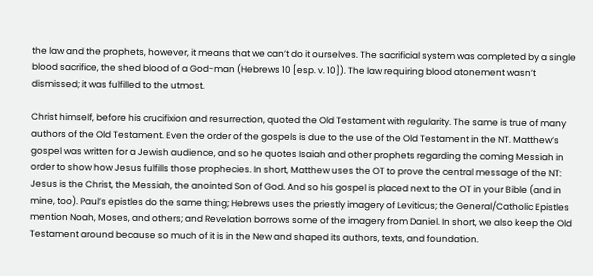the law and the prophets, however, it means that we can’t do it ourselves. The sacrificial system was completed by a single blood sacrifice, the shed blood of a God-man (Hebrews 10 [esp. v. 10]). The law requiring blood atonement wasn’t dismissed; it was fulfilled to the utmost.

Christ himself, before his crucifixion and resurrection, quoted the Old Testament with regularity. The same is true of many authors of the Old Testament. Even the order of the gospels is due to the use of the Old Testament in the NT. Matthew’s gospel was written for a Jewish audience, and so he quotes Isaiah and other prophets regarding the coming Messiah in order to show how Jesus fulfills those prophecies. In short, Matthew uses the OT to prove the central message of the NT: Jesus is the Christ, the Messiah, the anointed Son of God. And so his gospel is placed next to the OT in your Bible (and in mine, too). Paul’s epistles do the same thing; Hebrews uses the priestly imagery of Leviticus; the General/Catholic Epistles mention Noah, Moses, and others; and Revelation borrows some of the imagery from Daniel. In short, we also keep the Old Testament around because so much of it is in the New and shaped its authors, texts, and foundation.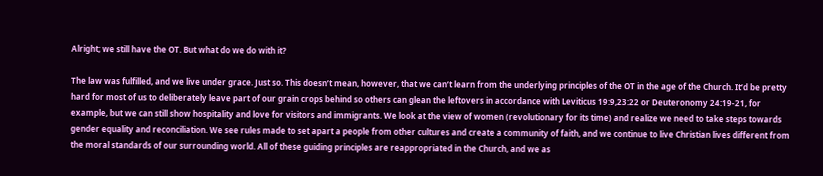Alright; we still have the OT. But what do we do with it?

The law was fulfilled, and we live under grace. Just so. This doesn’t mean, however, that we can’t learn from the underlying principles of the OT in the age of the Church. It’d be pretty hard for most of us to deliberately leave part of our grain crops behind so others can glean the leftovers in accordance with Leviticus 19:9,23:22 or Deuteronomy 24:19-21, for example, but we can still show hospitality and love for visitors and immigrants. We look at the view of women (revolutionary for its time) and realize we need to take steps towards gender equality and reconciliation. We see rules made to set apart a people from other cultures and create a community of faith, and we continue to live Christian lives different from the moral standards of our surrounding world. All of these guiding principles are reappropriated in the Church, and we as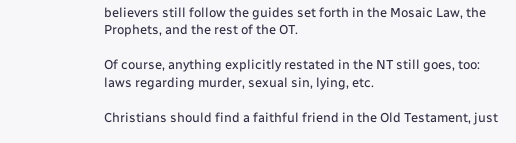believers still follow the guides set forth in the Mosaic Law, the Prophets, and the rest of the OT.

Of course, anything explicitly restated in the NT still goes, too: laws regarding murder, sexual sin, lying, etc.

Christians should find a faithful friend in the Old Testament, just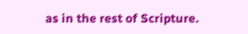as in the rest of Scripture.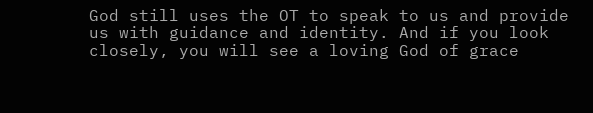God still uses the OT to speak to us and provide us with guidance and identity. And if you look closely, you will see a loving God of grace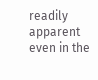readily apparent even in the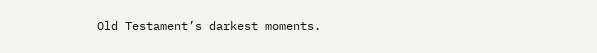Old Testament’s darkest moments.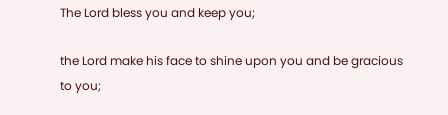The Lord bless you and keep you;

the Lord make his face to shine upon you and be gracious to you;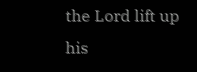the Lord lift up his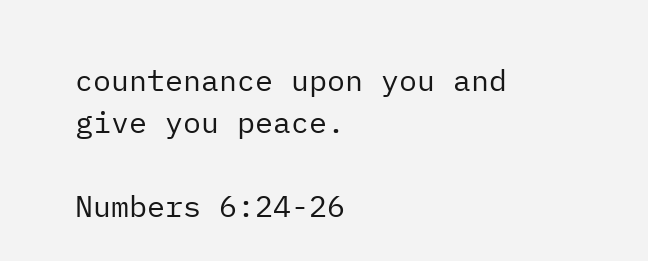countenance upon you and give you peace.

Numbers 6:24-26